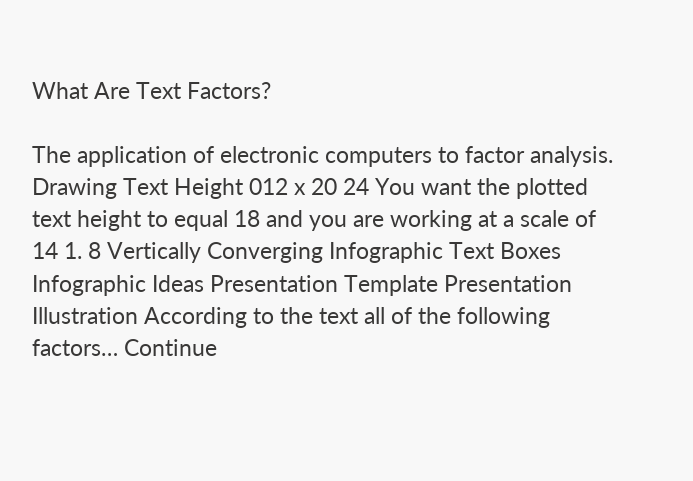What Are Text Factors?

The application of electronic computers to factor analysis. Drawing Text Height 012 x 20 24 You want the plotted text height to equal 18 and you are working at a scale of 14 1. 8 Vertically Converging Infographic Text Boxes Infographic Ideas Presentation Template Presentation Illustration According to the text all of the following factors… Continue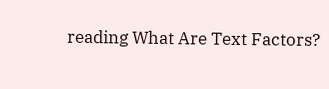reading What Are Text Factors?